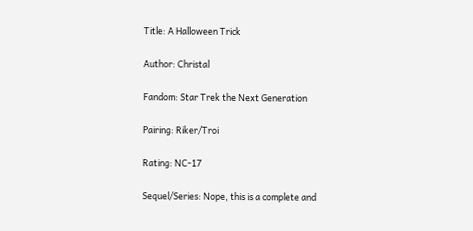Title: A Halloween Trick

Author: Christal

Fandom: Star Trek the Next Generation

Pairing: Riker/Troi

Rating: NC-17

Sequel/Series: Nope, this is a complete and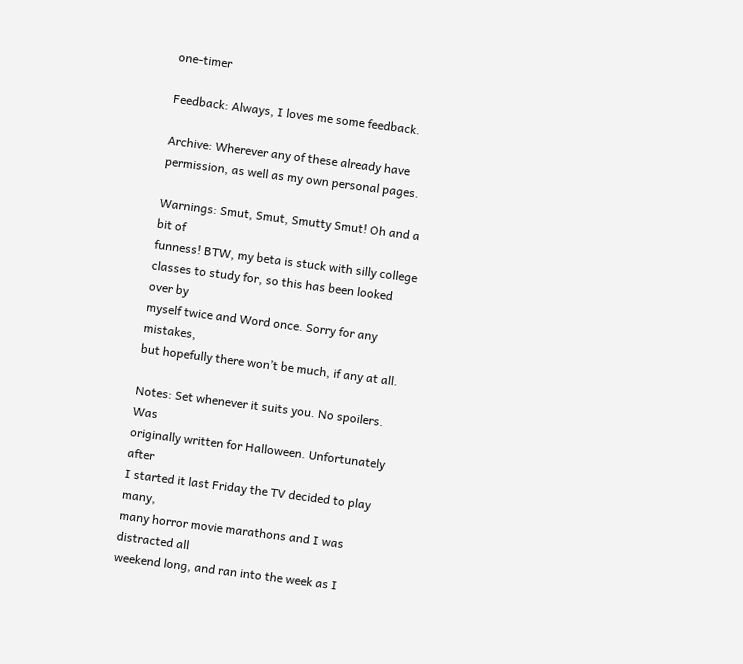one-timer

Feedback: Always, I loves me some feedback.

Archive: Wherever any of these already have
permission, as well as my own personal pages.

Warnings: Smut, Smut, Smutty Smut! Oh and a bit of
funness! BTW, my beta is stuck with silly college
classes to study for, so this has been looked over by
myself twice and Word once. Sorry for any mistakes,
but hopefully there won’t be much, if any at all.

Notes: Set whenever it suits you. No spoilers. Was
originally written for Halloween. Unfortunately after
I started it last Friday the TV decided to play many,
many horror movie marathons and I was distracted all
weekend long, and ran into the week as I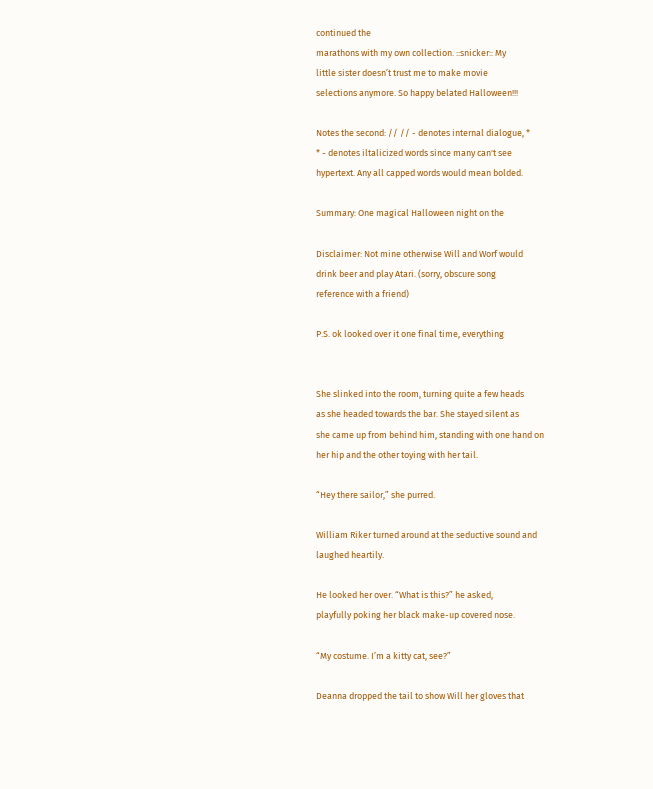continued the
marathons with my own collection. ::snicker:: My
little sister doesn’t trust me to make movie
selections anymore. So happy belated Halloween!!!

Notes the second: // // - denotes internal dialogue, *
* - denotes iltalicized words since many can't see
hypertext. Any all capped words would mean bolded.

Summary: One magical Halloween night on the

Disclaimer: Not mine otherwise Will and Worf would
drink beer and play Atari. (sorry, obscure song
reference with a friend)

P.S. ok looked over it one final time, everything


She slinked into the room, turning quite a few heads
as she headed towards the bar. She stayed silent as
she came up from behind him, standing with one hand on
her hip and the other toying with her tail.

“Hey there sailor,” she purred.

William Riker turned around at the seductive sound and
laughed heartily.

He looked her over. “What is this?” he asked,
playfully poking her black make-up covered nose.

“My costume. I’m a kitty cat, see?”

Deanna dropped the tail to show Will her gloves that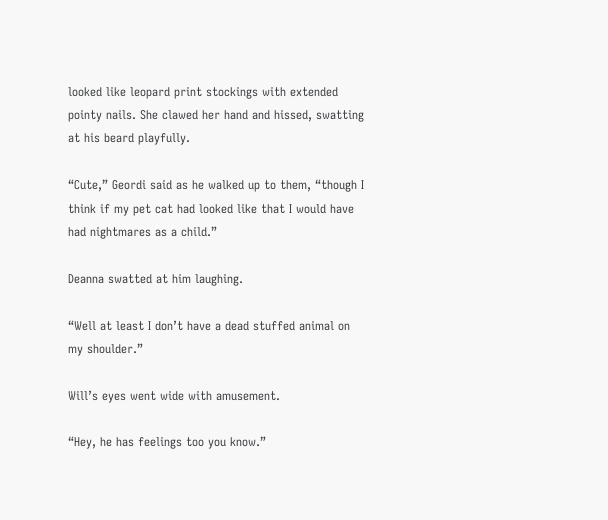looked like leopard print stockings with extended
pointy nails. She clawed her hand and hissed, swatting
at his beard playfully.

“Cute,” Geordi said as he walked up to them, “though I
think if my pet cat had looked like that I would have
had nightmares as a child.”

Deanna swatted at him laughing.

“Well at least I don’t have a dead stuffed animal on
my shoulder.”

Will’s eyes went wide with amusement.

“Hey, he has feelings too you know.”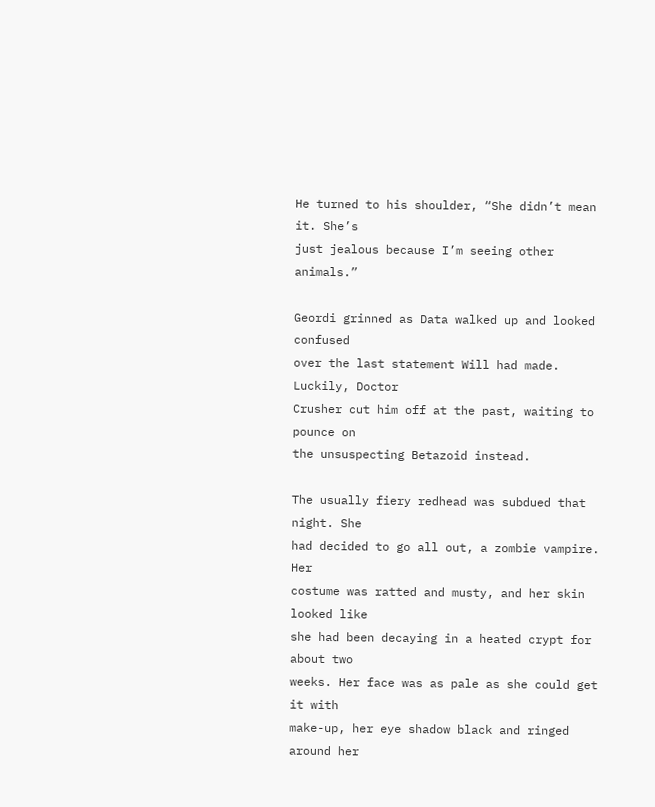He turned to his shoulder, “She didn’t mean it. She’s
just jealous because I’m seeing other animals.”

Geordi grinned as Data walked up and looked confused
over the last statement Will had made. Luckily, Doctor
Crusher cut him off at the past, waiting to pounce on
the unsuspecting Betazoid instead.

The usually fiery redhead was subdued that night. She
had decided to go all out, a zombie vampire. Her
costume was ratted and musty, and her skin looked like
she had been decaying in a heated crypt for about two
weeks. Her face was as pale as she could get it with
make-up, her eye shadow black and ringed around her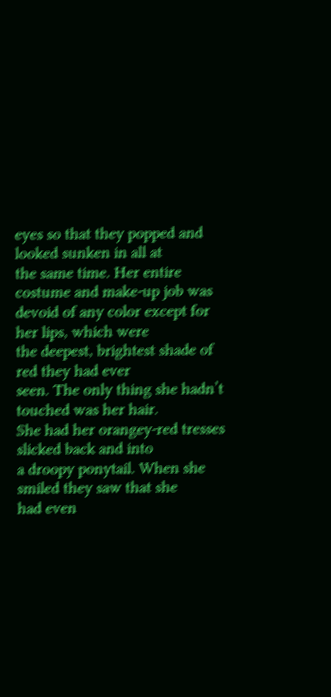eyes so that they popped and looked sunken in all at
the same time. Her entire costume and make-up job was
devoid of any color except for her lips, which were
the deepest, brightest shade of red they had ever
seen. The only thing she hadn’t touched was her hair.
She had her orangey-red tresses slicked back and into
a droopy ponytail. When she smiled they saw that she
had even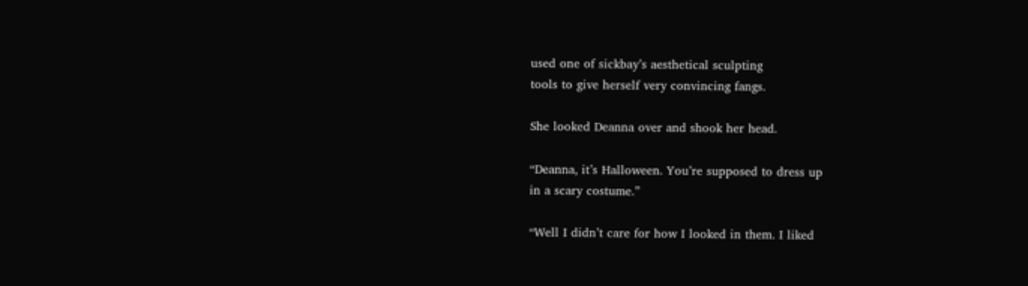used one of sickbay’s aesthetical sculpting
tools to give herself very convincing fangs.

She looked Deanna over and shook her head.

“Deanna, it’s Halloween. You’re supposed to dress up
in a scary costume.”

“Well I didn’t care for how I looked in them. I liked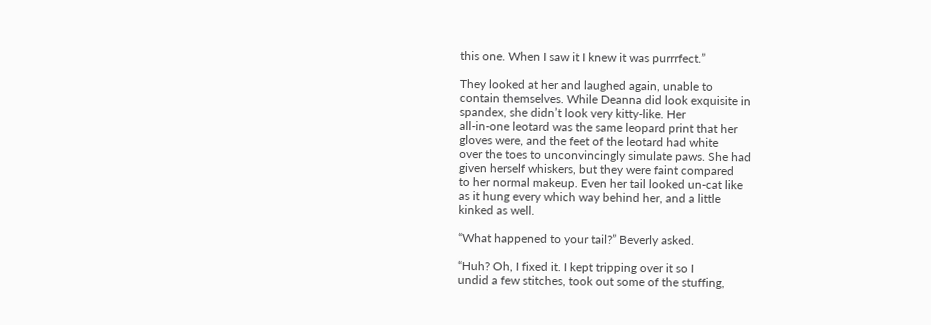this one. When I saw it I knew it was purrrfect.”

They looked at her and laughed again, unable to
contain themselves. While Deanna did look exquisite in
spandex, she didn’t look very kitty-like. Her
all-in-one leotard was the same leopard print that her
gloves were, and the feet of the leotard had white
over the toes to unconvincingly simulate paws. She had
given herself whiskers, but they were faint compared
to her normal makeup. Even her tail looked un-cat like
as it hung every which way behind her, and a little
kinked as well.

“What happened to your tail?” Beverly asked.

“Huh? Oh, I fixed it. I kept tripping over it so I
undid a few stitches, took out some of the stuffing,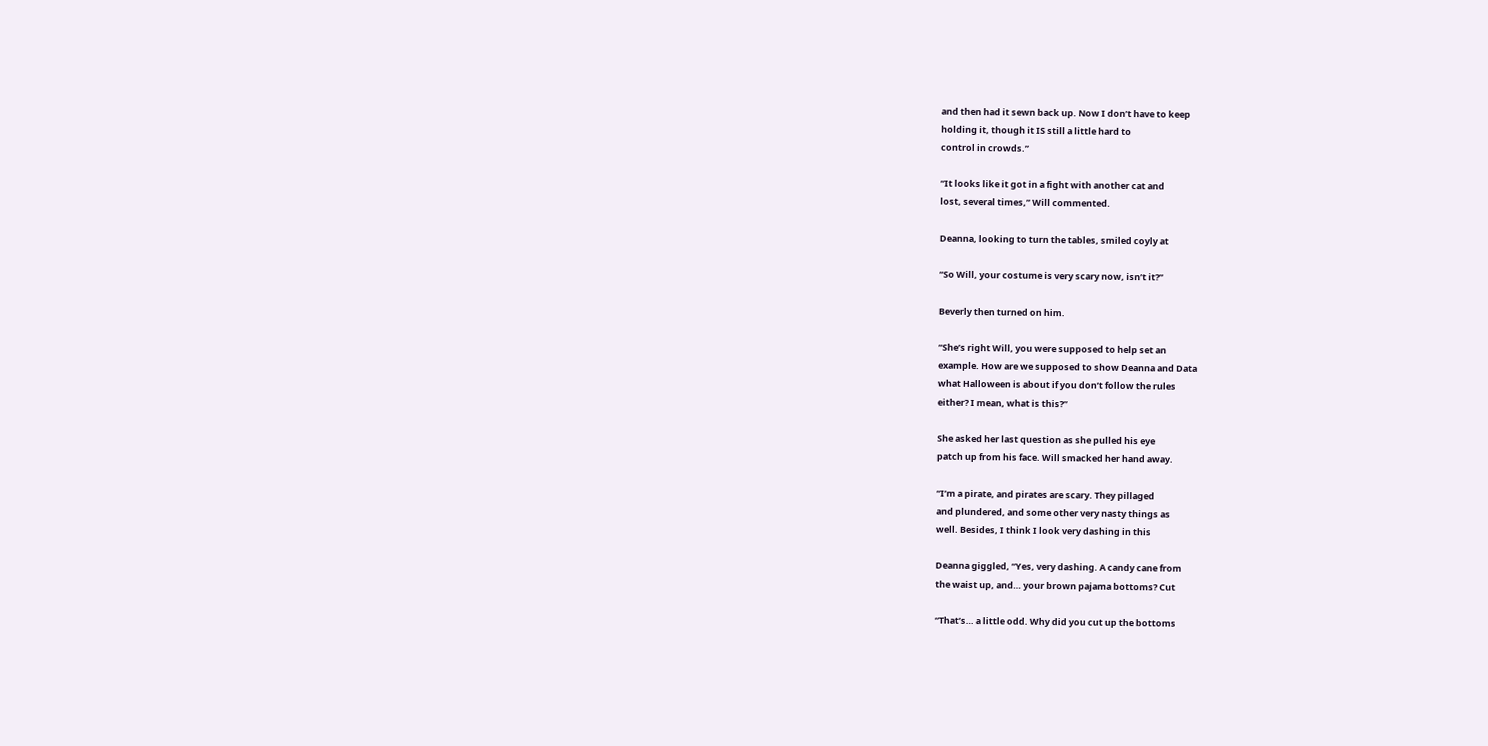and then had it sewn back up. Now I don’t have to keep
holding it, though it IS still a little hard to
control in crowds.”

“It looks like it got in a fight with another cat and
lost, several times,” Will commented.

Deanna, looking to turn the tables, smiled coyly at

“So Will, your costume is very scary now, isn’t it?”

Beverly then turned on him.

“She’s right Will, you were supposed to help set an
example. How are we supposed to show Deanna and Data
what Halloween is about if you don’t follow the rules
either? I mean, what is this?”

She asked her last question as she pulled his eye
patch up from his face. Will smacked her hand away.

“I’m a pirate, and pirates are scary. They pillaged
and plundered, and some other very nasty things as
well. Besides, I think I look very dashing in this

Deanna giggled, “Yes, very dashing. A candy cane from
the waist up, and… your brown pajama bottoms? Cut

“That’s… a little odd. Why did you cut up the bottoms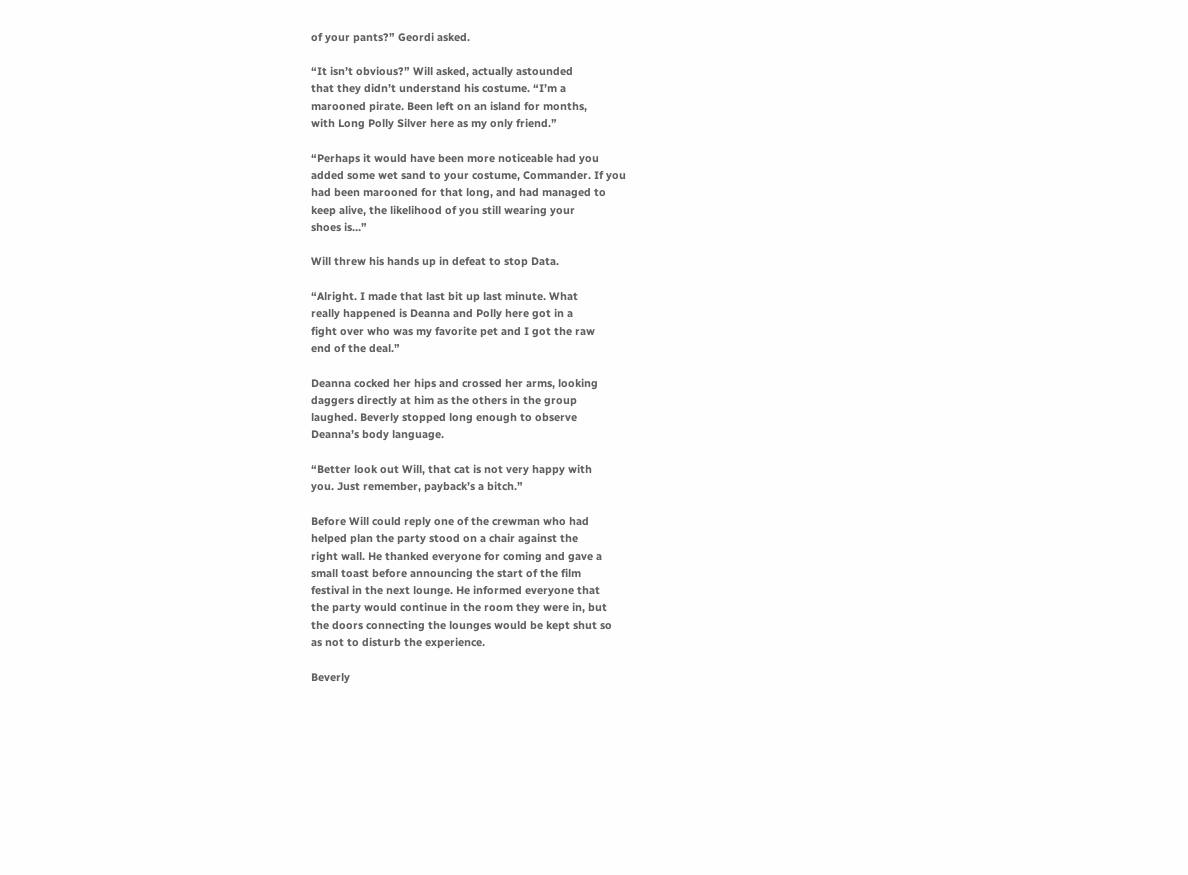of your pants?” Geordi asked.

“It isn’t obvious?” Will asked, actually astounded
that they didn’t understand his costume. “I’m a
marooned pirate. Been left on an island for months,
with Long Polly Silver here as my only friend.”

“Perhaps it would have been more noticeable had you
added some wet sand to your costume, Commander. If you
had been marooned for that long, and had managed to
keep alive, the likelihood of you still wearing your
shoes is…”

Will threw his hands up in defeat to stop Data.

“Alright. I made that last bit up last minute. What
really happened is Deanna and Polly here got in a
fight over who was my favorite pet and I got the raw
end of the deal.”

Deanna cocked her hips and crossed her arms, looking
daggers directly at him as the others in the group
laughed. Beverly stopped long enough to observe
Deanna’s body language.

“Better look out Will, that cat is not very happy with
you. Just remember, payback’s a bitch.”

Before Will could reply one of the crewman who had
helped plan the party stood on a chair against the
right wall. He thanked everyone for coming and gave a
small toast before announcing the start of the film
festival in the next lounge. He informed everyone that
the party would continue in the room they were in, but
the doors connecting the lounges would be kept shut so
as not to disturb the experience.

Beverly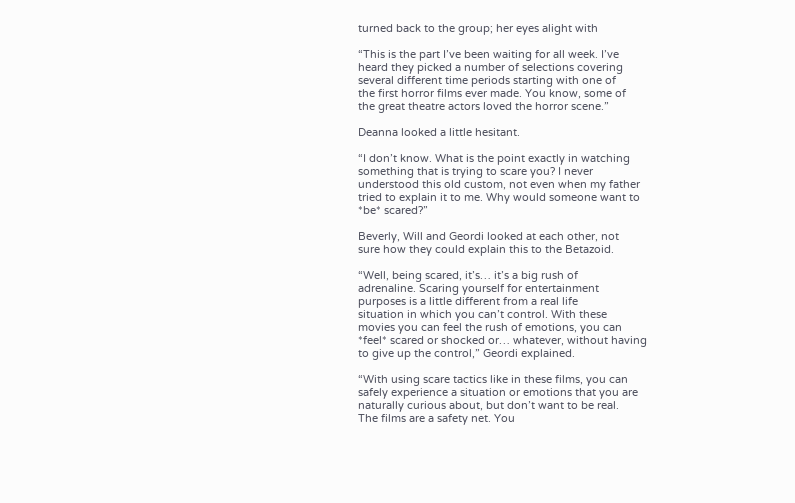turned back to the group; her eyes alight with

“This is the part I’ve been waiting for all week. I’ve
heard they picked a number of selections covering
several different time periods starting with one of
the first horror films ever made. You know, some of
the great theatre actors loved the horror scene.”

Deanna looked a little hesitant.

“I don’t know. What is the point exactly in watching
something that is trying to scare you? I never
understood this old custom, not even when my father
tried to explain it to me. Why would someone want to
*be* scared?”

Beverly, Will and Geordi looked at each other, not
sure how they could explain this to the Betazoid.

“Well, being scared, it’s… it’s a big rush of
adrenaline. Scaring yourself for entertainment
purposes is a little different from a real life
situation in which you can’t control. With these
movies you can feel the rush of emotions, you can
*feel* scared or shocked or… whatever, without having
to give up the control,” Geordi explained.

“With using scare tactics like in these films, you can
safely experience a situation or emotions that you are
naturally curious about, but don’t want to be real.
The films are a safety net. You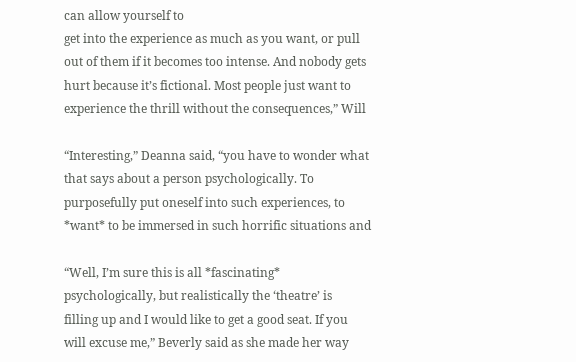can allow yourself to
get into the experience as much as you want, or pull
out of them if it becomes too intense. And nobody gets
hurt because it’s fictional. Most people just want to
experience the thrill without the consequences,” Will

“Interesting,” Deanna said, “you have to wonder what
that says about a person psychologically. To
purposefully put oneself into such experiences, to
*want* to be immersed in such horrific situations and

“Well, I’m sure this is all *fascinating*
psychologically, but realistically the ‘theatre’ is
filling up and I would like to get a good seat. If you
will excuse me,” Beverly said as she made her way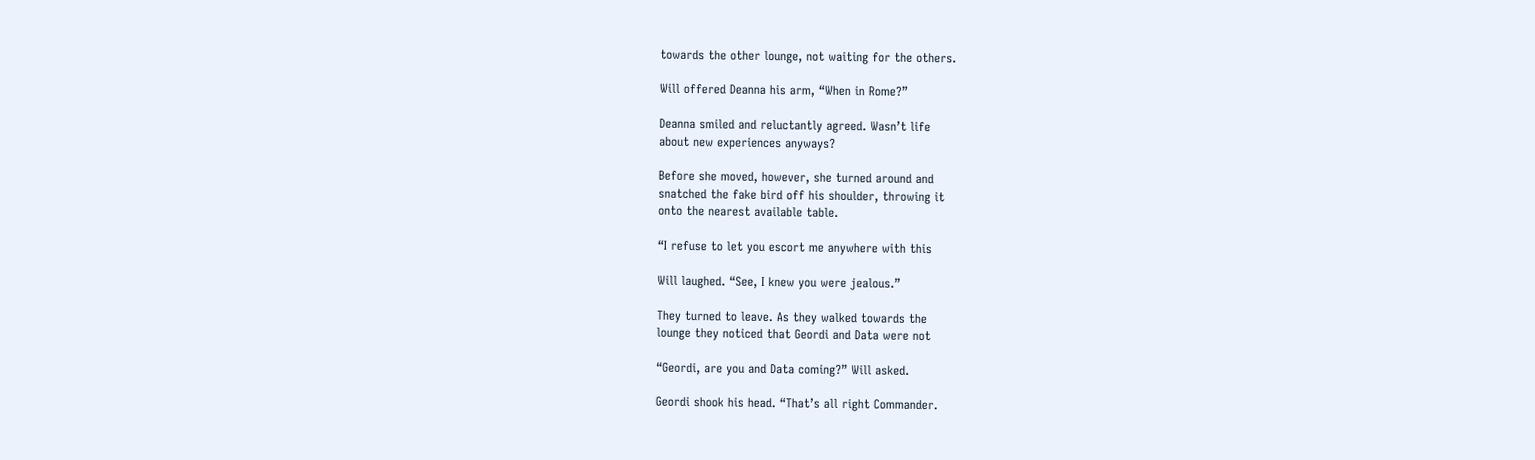towards the other lounge, not waiting for the others.

Will offered Deanna his arm, “When in Rome?”

Deanna smiled and reluctantly agreed. Wasn’t life
about new experiences anyways?

Before she moved, however, she turned around and
snatched the fake bird off his shoulder, throwing it
onto the nearest available table.

“I refuse to let you escort me anywhere with this

Will laughed. “See, I knew you were jealous.”

They turned to leave. As they walked towards the
lounge they noticed that Geordi and Data were not

“Geordi, are you and Data coming?” Will asked.

Geordi shook his head. “That’s all right Commander.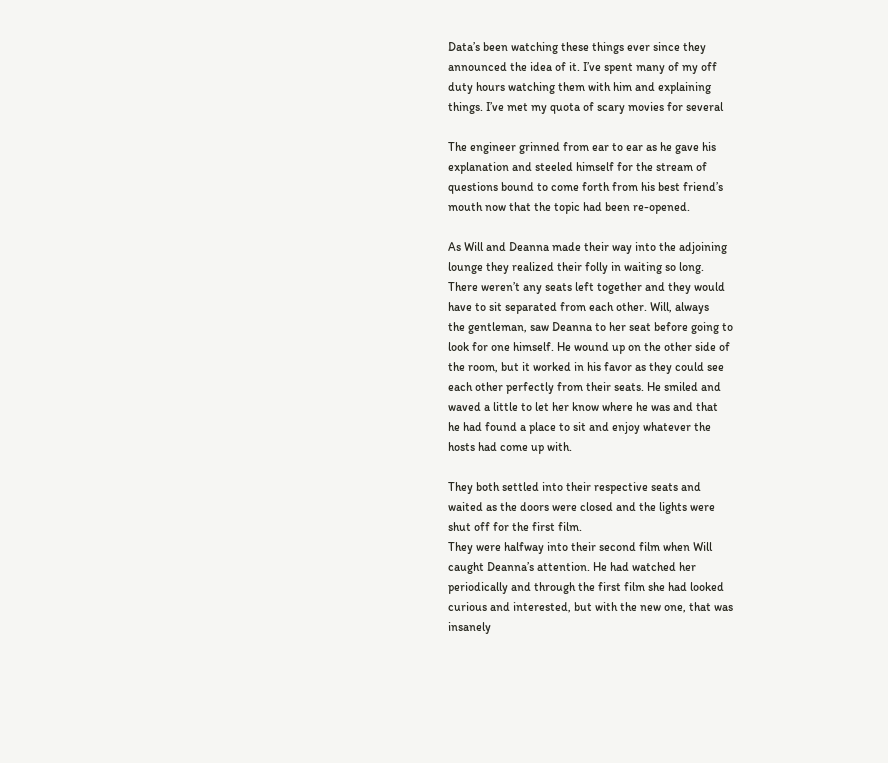Data’s been watching these things ever since they
announced the idea of it. I’ve spent many of my off
duty hours watching them with him and explaining
things. I’ve met my quota of scary movies for several

The engineer grinned from ear to ear as he gave his
explanation and steeled himself for the stream of
questions bound to come forth from his best friend’s
mouth now that the topic had been re-opened.

As Will and Deanna made their way into the adjoining
lounge they realized their folly in waiting so long.
There weren’t any seats left together and they would
have to sit separated from each other. Will, always
the gentleman, saw Deanna to her seat before going to
look for one himself. He wound up on the other side of
the room, but it worked in his favor as they could see
each other perfectly from their seats. He smiled and
waved a little to let her know where he was and that
he had found a place to sit and enjoy whatever the
hosts had come up with.

They both settled into their respective seats and
waited as the doors were closed and the lights were
shut off for the first film.
They were halfway into their second film when Will
caught Deanna’s attention. He had watched her
periodically and through the first film she had looked
curious and interested, but with the new one, that was
insanely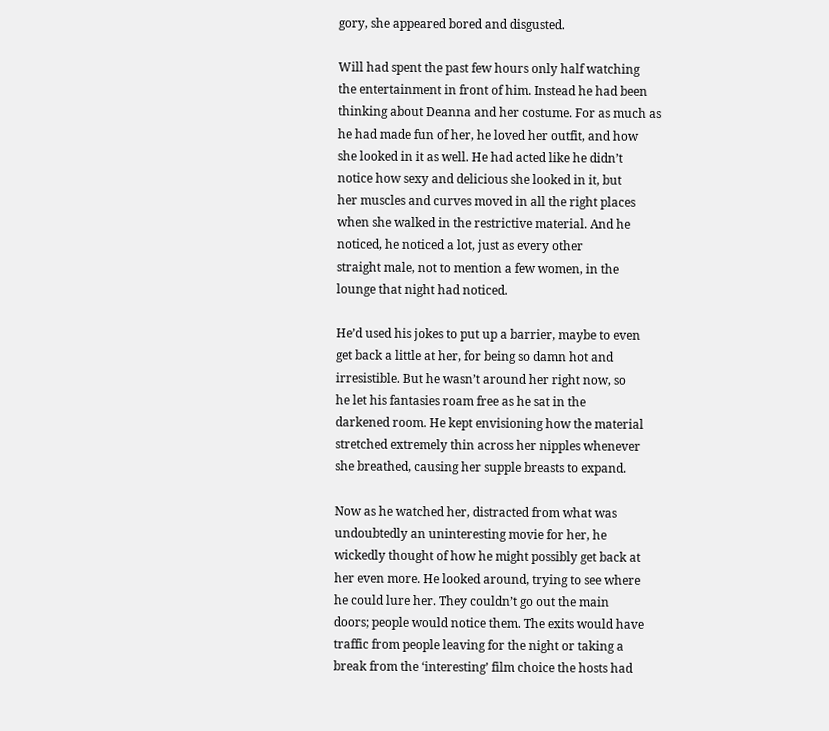gory, she appeared bored and disgusted.

Will had spent the past few hours only half watching
the entertainment in front of him. Instead he had been
thinking about Deanna and her costume. For as much as
he had made fun of her, he loved her outfit, and how
she looked in it as well. He had acted like he didn’t
notice how sexy and delicious she looked in it, but
her muscles and curves moved in all the right places
when she walked in the restrictive material. And he
noticed, he noticed a lot, just as every other
straight male, not to mention a few women, in the
lounge that night had noticed.

He’d used his jokes to put up a barrier, maybe to even
get back a little at her, for being so damn hot and
irresistible. But he wasn’t around her right now, so
he let his fantasies roam free as he sat in the
darkened room. He kept envisioning how the material
stretched extremely thin across her nipples whenever
she breathed, causing her supple breasts to expand.

Now as he watched her, distracted from what was
undoubtedly an uninteresting movie for her, he
wickedly thought of how he might possibly get back at
her even more. He looked around, trying to see where
he could lure her. They couldn’t go out the main
doors; people would notice them. The exits would have
traffic from people leaving for the night or taking a
break from the ‘interesting’ film choice the hosts had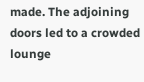made. The adjoining doors led to a crowded lounge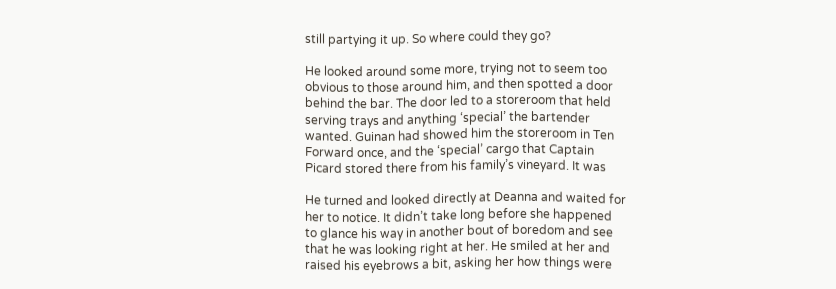still partying it up. So where could they go?

He looked around some more, trying not to seem too
obvious to those around him, and then spotted a door
behind the bar. The door led to a storeroom that held
serving trays and anything ‘special’ the bartender
wanted. Guinan had showed him the storeroom in Ten
Forward once, and the ‘special’ cargo that Captain
Picard stored there from his family’s vineyard. It was

He turned and looked directly at Deanna and waited for
her to notice. It didn’t take long before she happened
to glance his way in another bout of boredom and see
that he was looking right at her. He smiled at her and
raised his eyebrows a bit, asking her how things were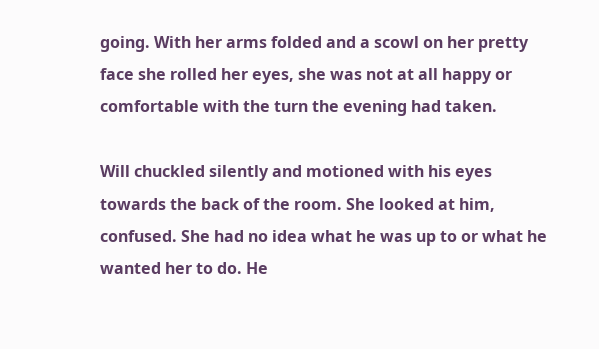going. With her arms folded and a scowl on her pretty
face she rolled her eyes, she was not at all happy or
comfortable with the turn the evening had taken.

Will chuckled silently and motioned with his eyes
towards the back of the room. She looked at him,
confused. She had no idea what he was up to or what he
wanted her to do. He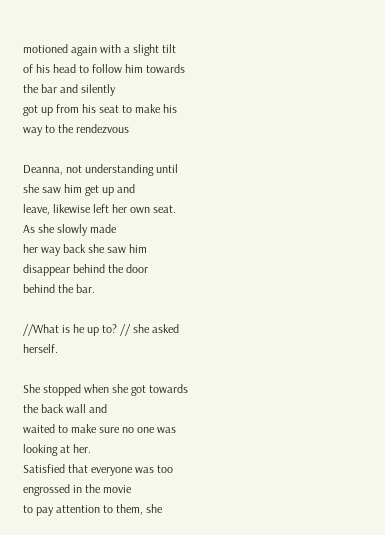motioned again with a slight tilt
of his head to follow him towards the bar and silently
got up from his seat to make his way to the rendezvous

Deanna, not understanding until she saw him get up and
leave, likewise left her own seat. As she slowly made
her way back she saw him disappear behind the door
behind the bar.

//What is he up to? // she asked herself.

She stopped when she got towards the back wall and
waited to make sure no one was looking at her.
Satisfied that everyone was too engrossed in the movie
to pay attention to them, she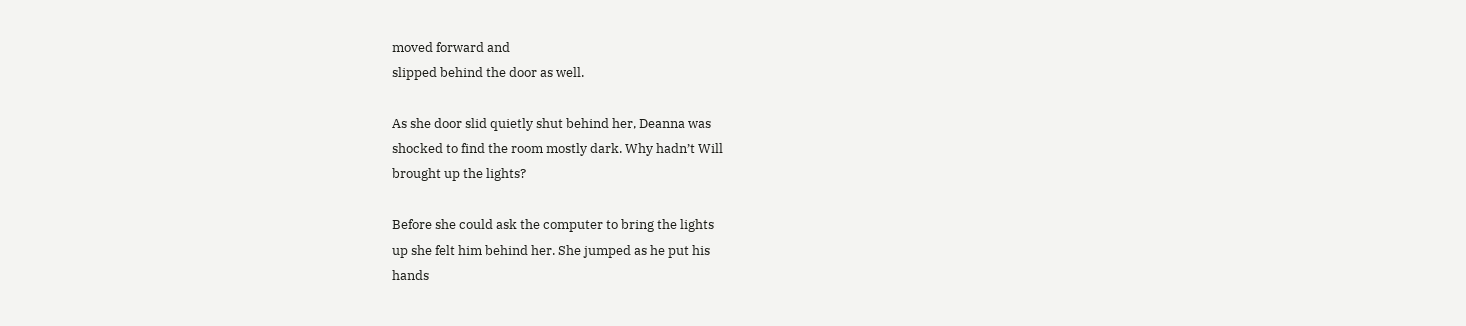moved forward and
slipped behind the door as well.

As she door slid quietly shut behind her, Deanna was
shocked to find the room mostly dark. Why hadn’t Will
brought up the lights?

Before she could ask the computer to bring the lights
up she felt him behind her. She jumped as he put his
hands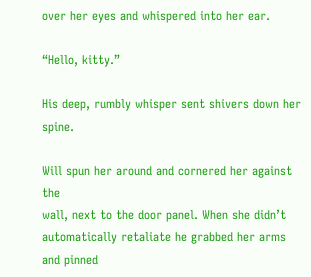over her eyes and whispered into her ear.

“Hello, kitty.”

His deep, rumbly whisper sent shivers down her spine.

Will spun her around and cornered her against the
wall, next to the door panel. When she didn’t
automatically retaliate he grabbed her arms and pinned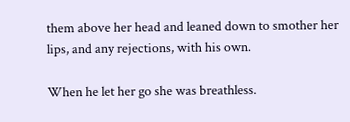them above her head and leaned down to smother her
lips, and any rejections, with his own.

When he let her go she was breathless.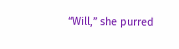“Will,” she purred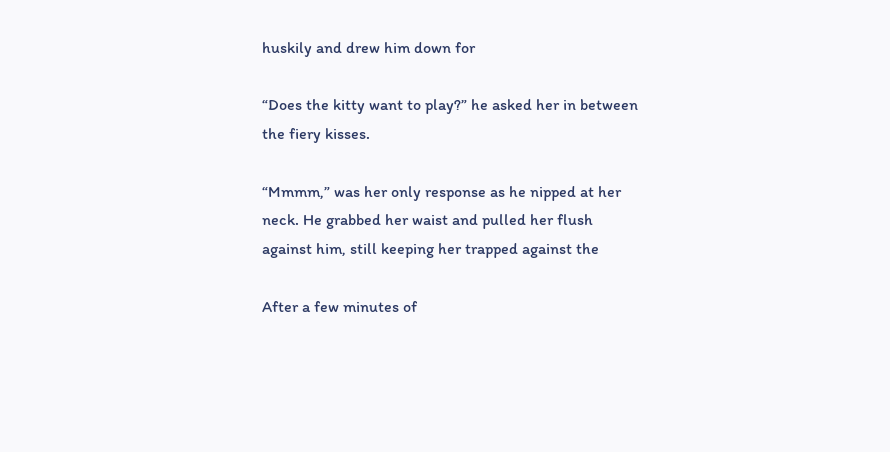huskily and drew him down for

“Does the kitty want to play?” he asked her in between
the fiery kisses.

“Mmmm,” was her only response as he nipped at her
neck. He grabbed her waist and pulled her flush
against him, still keeping her trapped against the

After a few minutes of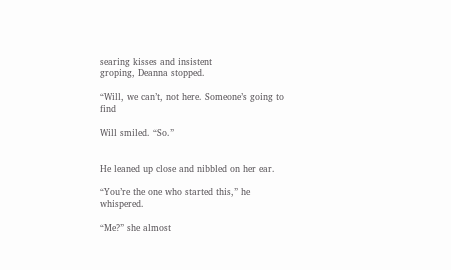searing kisses and insistent
groping, Deanna stopped.

“Will, we can’t, not here. Someone’s going to find

Will smiled. “So.”


He leaned up close and nibbled on her ear.

“You’re the one who started this,” he whispered.

“Me?” she almost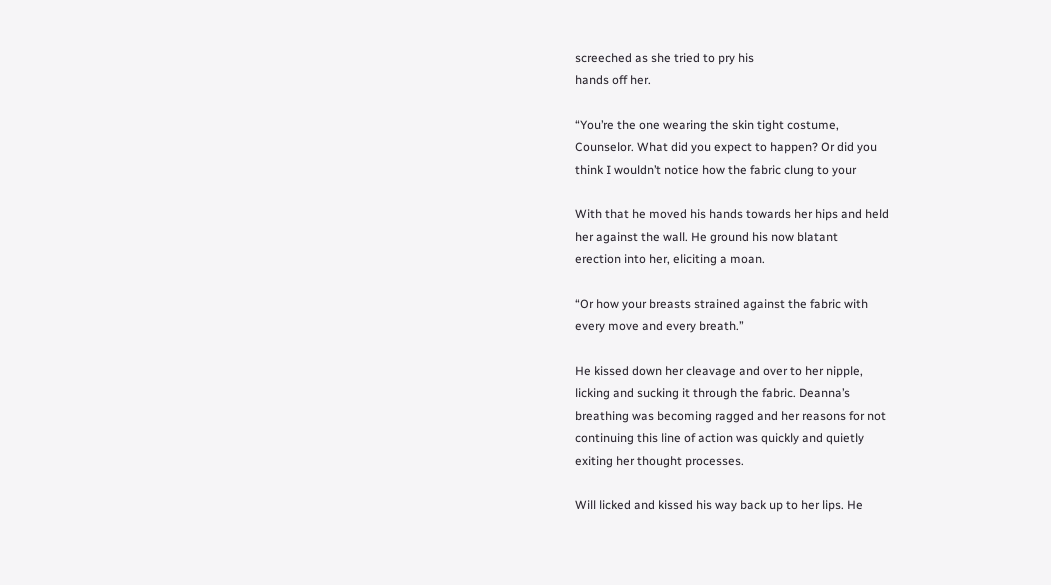screeched as she tried to pry his
hands off her.

“You’re the one wearing the skin tight costume,
Counselor. What did you expect to happen? Or did you
think I wouldn’t notice how the fabric clung to your

With that he moved his hands towards her hips and held
her against the wall. He ground his now blatant
erection into her, eliciting a moan.

“Or how your breasts strained against the fabric with
every move and every breath.”

He kissed down her cleavage and over to her nipple,
licking and sucking it through the fabric. Deanna’s
breathing was becoming ragged and her reasons for not
continuing this line of action was quickly and quietly
exiting her thought processes.

Will licked and kissed his way back up to her lips. He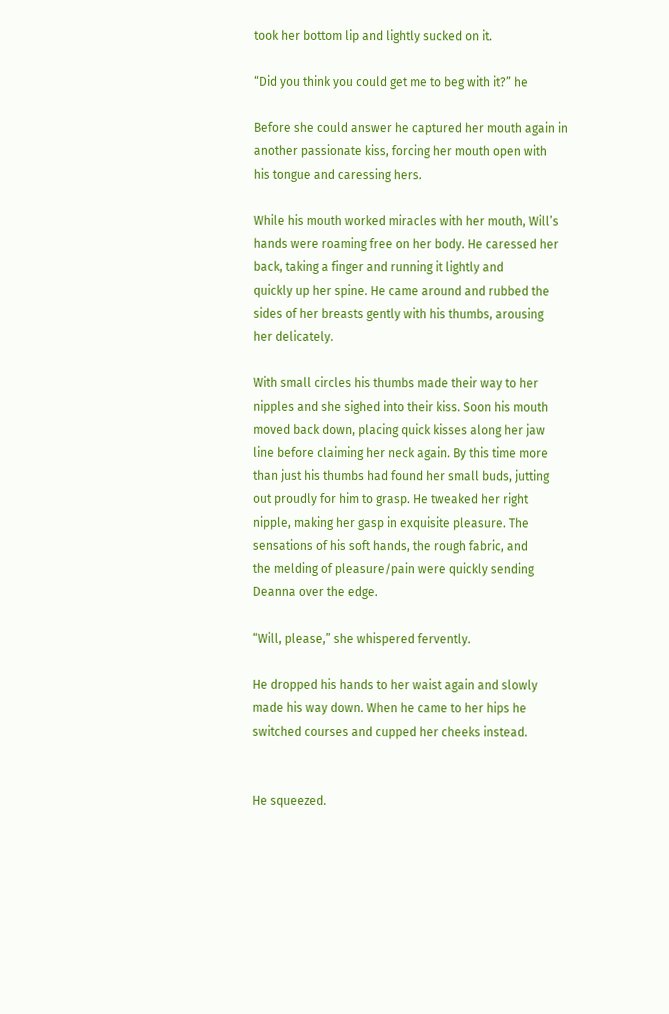took her bottom lip and lightly sucked on it.

“Did you think you could get me to beg with it?” he

Before she could answer he captured her mouth again in
another passionate kiss, forcing her mouth open with
his tongue and caressing hers.

While his mouth worked miracles with her mouth, Will’s
hands were roaming free on her body. He caressed her
back, taking a finger and running it lightly and
quickly up her spine. He came around and rubbed the
sides of her breasts gently with his thumbs, arousing
her delicately.

With small circles his thumbs made their way to her
nipples and she sighed into their kiss. Soon his mouth
moved back down, placing quick kisses along her jaw
line before claiming her neck again. By this time more
than just his thumbs had found her small buds, jutting
out proudly for him to grasp. He tweaked her right
nipple, making her gasp in exquisite pleasure. The
sensations of his soft hands, the rough fabric, and
the melding of pleasure/pain were quickly sending
Deanna over the edge.

“Will, please,” she whispered fervently.

He dropped his hands to her waist again and slowly
made his way down. When he came to her hips he
switched courses and cupped her cheeks instead.


He squeezed.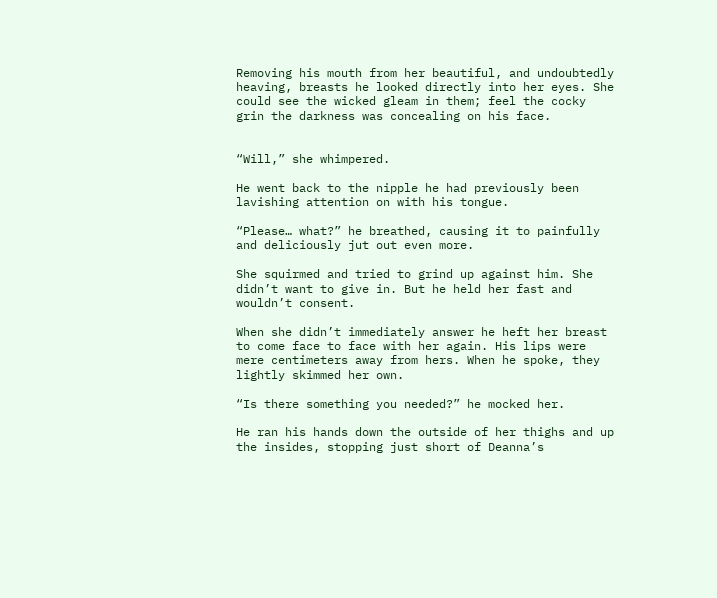Removing his mouth from her beautiful, and undoubtedly
heaving, breasts he looked directly into her eyes. She
could see the wicked gleam in them; feel the cocky
grin the darkness was concealing on his face.


“Will,” she whimpered.

He went back to the nipple he had previously been
lavishing attention on with his tongue.

“Please… what?” he breathed, causing it to painfully
and deliciously jut out even more.

She squirmed and tried to grind up against him. She
didn’t want to give in. But he held her fast and
wouldn’t consent.

When she didn’t immediately answer he heft her breast
to come face to face with her again. His lips were
mere centimeters away from hers. When he spoke, they
lightly skimmed her own.

“Is there something you needed?” he mocked her.

He ran his hands down the outside of her thighs and up
the insides, stopping just short of Deanna’s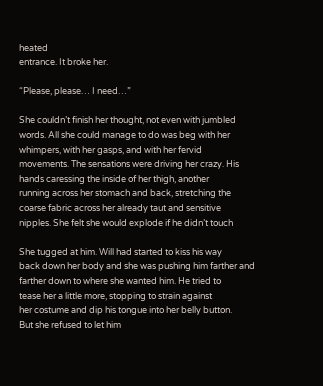heated
entrance. It broke her.

“Please, please… I need…”

She couldn’t finish her thought, not even with jumbled
words. All she could manage to do was beg with her
whimpers, with her gasps, and with her fervid
movements. The sensations were driving her crazy. His
hands caressing the inside of her thigh, another
running across her stomach and back, stretching the
coarse fabric across her already taut and sensitive
nipples. She felt she would explode if he didn’t touch

She tugged at him. Will had started to kiss his way
back down her body and she was pushing him farther and
farther down to where she wanted him. He tried to
tease her a little more, stopping to strain against
her costume and dip his tongue into her belly button.
But she refused to let him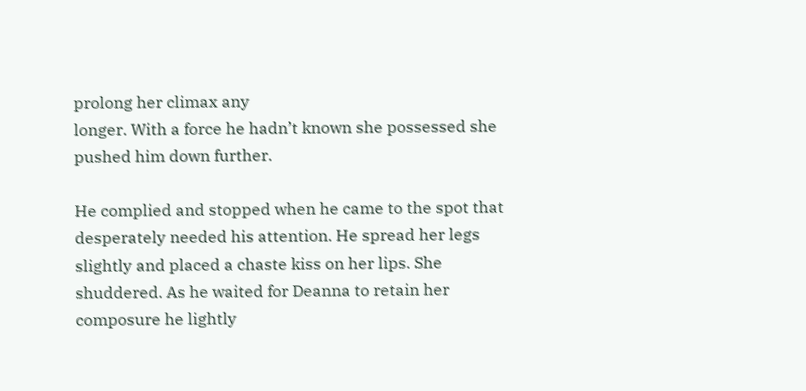prolong her climax any
longer. With a force he hadn’t known she possessed she
pushed him down further.

He complied and stopped when he came to the spot that
desperately needed his attention. He spread her legs
slightly and placed a chaste kiss on her lips. She
shuddered. As he waited for Deanna to retain her
composure he lightly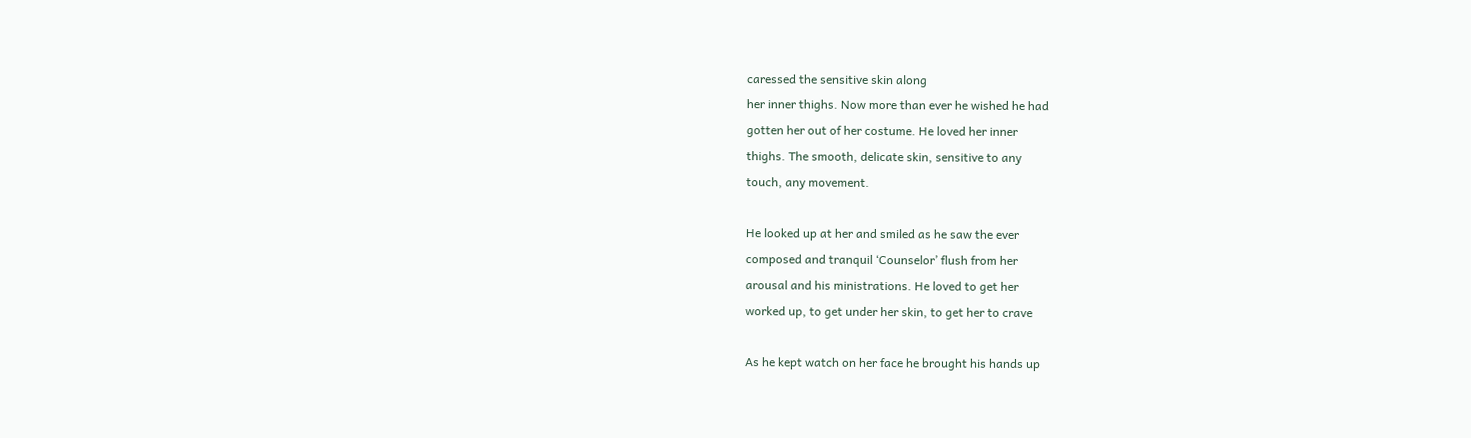caressed the sensitive skin along
her inner thighs. Now more than ever he wished he had
gotten her out of her costume. He loved her inner
thighs. The smooth, delicate skin, sensitive to any
touch, any movement.

He looked up at her and smiled as he saw the ever
composed and tranquil ‘Counselor’ flush from her
arousal and his ministrations. He loved to get her
worked up, to get under her skin, to get her to crave

As he kept watch on her face he brought his hands up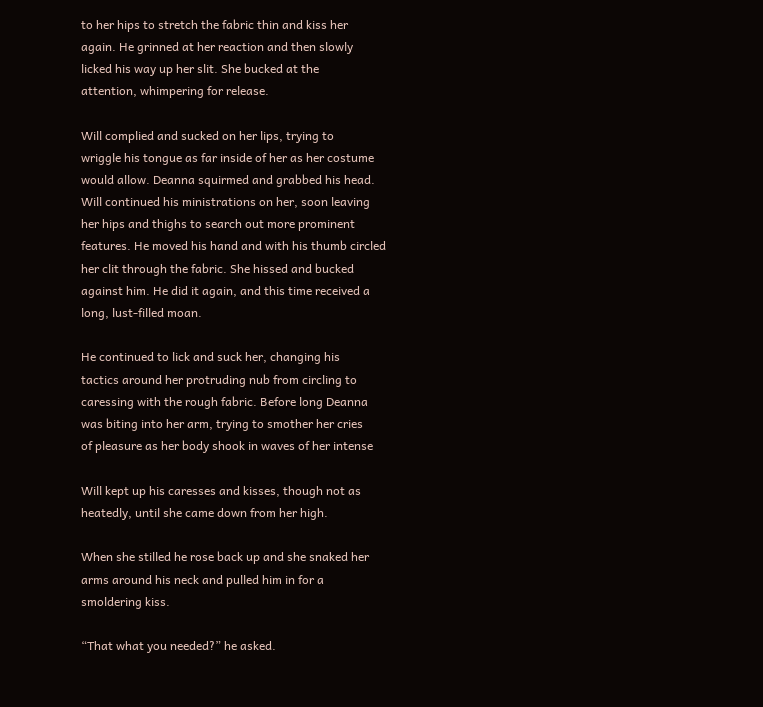to her hips to stretch the fabric thin and kiss her
again. He grinned at her reaction and then slowly
licked his way up her slit. She bucked at the
attention, whimpering for release.

Will complied and sucked on her lips, trying to
wriggle his tongue as far inside of her as her costume
would allow. Deanna squirmed and grabbed his head.
Will continued his ministrations on her, soon leaving
her hips and thighs to search out more prominent
features. He moved his hand and with his thumb circled
her clit through the fabric. She hissed and bucked
against him. He did it again, and this time received a
long, lust-filled moan.

He continued to lick and suck her, changing his
tactics around her protruding nub from circling to
caressing with the rough fabric. Before long Deanna
was biting into her arm, trying to smother her cries
of pleasure as her body shook in waves of her intense

Will kept up his caresses and kisses, though not as
heatedly, until she came down from her high.

When she stilled he rose back up and she snaked her
arms around his neck and pulled him in for a
smoldering kiss.

“That what you needed?” he asked.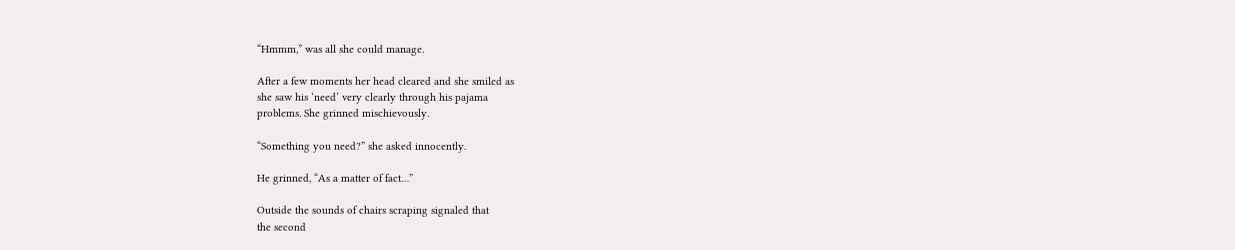“Hmmm,” was all she could manage.

After a few moments her head cleared and she smiled as
she saw his ‘need’ very clearly through his pajama
problems. She grinned mischievously.

“Something you need?” she asked innocently.

He grinned, “As a matter of fact…”

Outside the sounds of chairs scraping signaled that
the second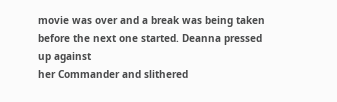movie was over and a break was being taken
before the next one started. Deanna pressed up against
her Commander and slithered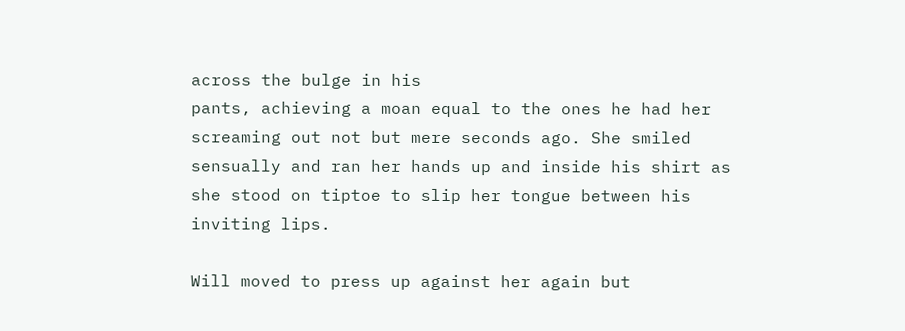across the bulge in his
pants, achieving a moan equal to the ones he had her
screaming out not but mere seconds ago. She smiled
sensually and ran her hands up and inside his shirt as
she stood on tiptoe to slip her tongue between his
inviting lips.

Will moved to press up against her again but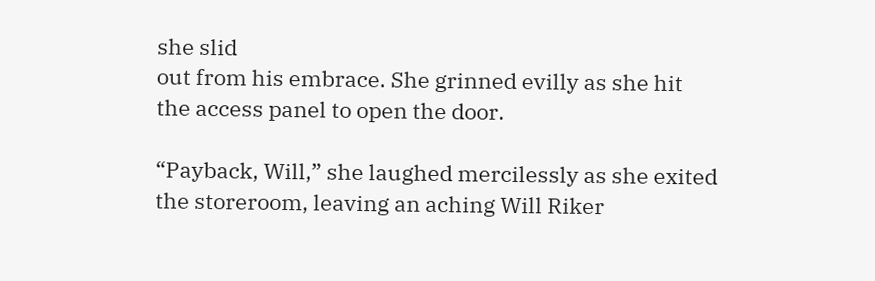she slid
out from his embrace. She grinned evilly as she hit
the access panel to open the door.

“Payback, Will,” she laughed mercilessly as she exited
the storeroom, leaving an aching Will Riker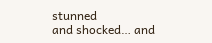stunned
and shocked… and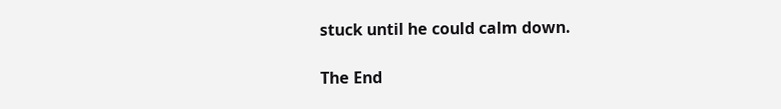stuck until he could calm down.

The End